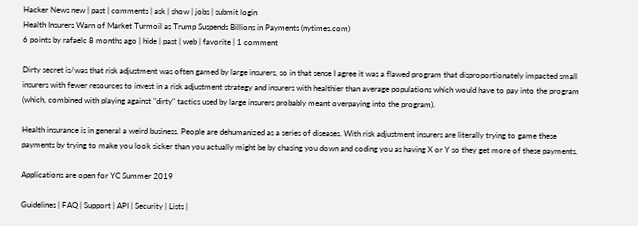Hacker News new | past | comments | ask | show | jobs | submit login
Health Insurers Warn of Market Turmoil as Trump Suspends Billions in Payments (nytimes.com)
6 points by rafaelc 8 months ago | hide | past | web | favorite | 1 comment

Dirty secret is/was that risk adjustment was often gamed by large insurers, so in that sense I agree it was a flawed program that disproportionately impacted small insurers with fewer resources to invest in a risk adjustment strategy and insurers with healthier than average populations which would have to pay into the program (which, combined with playing against "dirty" tactics used by large insurers probably meant overpaying into the program).

Health insurance is in general a weird business. People are dehumanized as a series of diseases. With risk adjustment insurers are literally trying to game these payments by trying to make you look sicker than you actually might be by chasing you down and coding you as having X or Y so they get more of these payments.

Applications are open for YC Summer 2019

Guidelines | FAQ | Support | API | Security | Lists |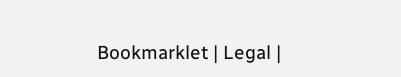Bookmarklet | Legal |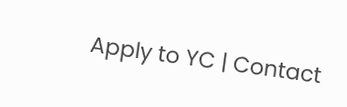Apply to YC | Contact